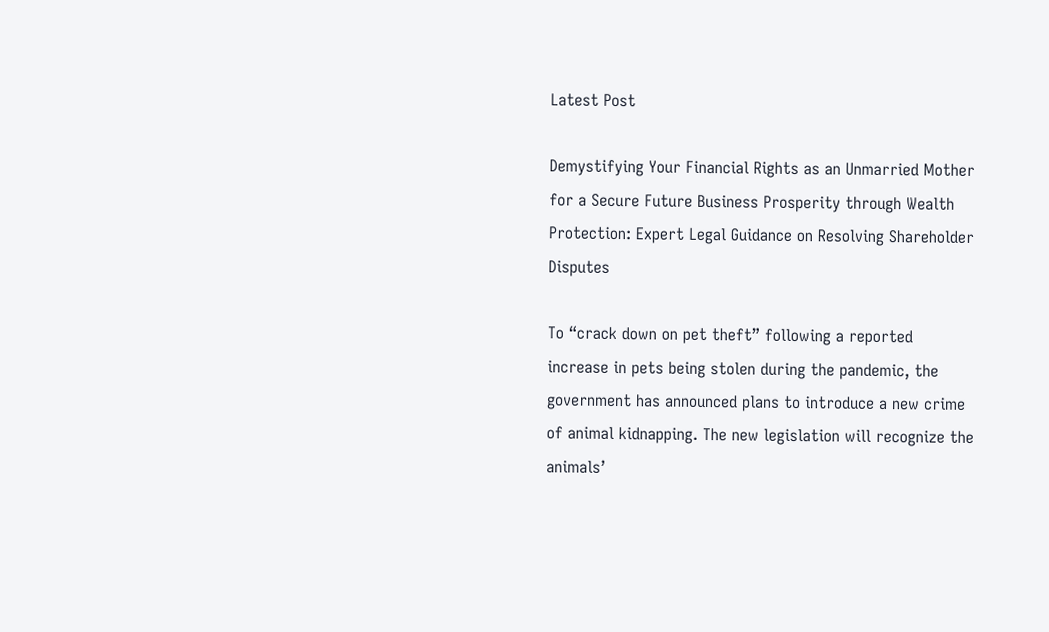Latest Post

Demystifying Your Financial Rights as an Unmarried Mother for a Secure Future Business Prosperity through Wealth Protection: Expert Legal Guidance on Resolving Shareholder Disputes

To “crack down on pet theft” following a reported increase in pets being stolen during the pandemic, the government has announced plans to introduce a new crime of animal kidnapping. The new legislation will recognize the animals’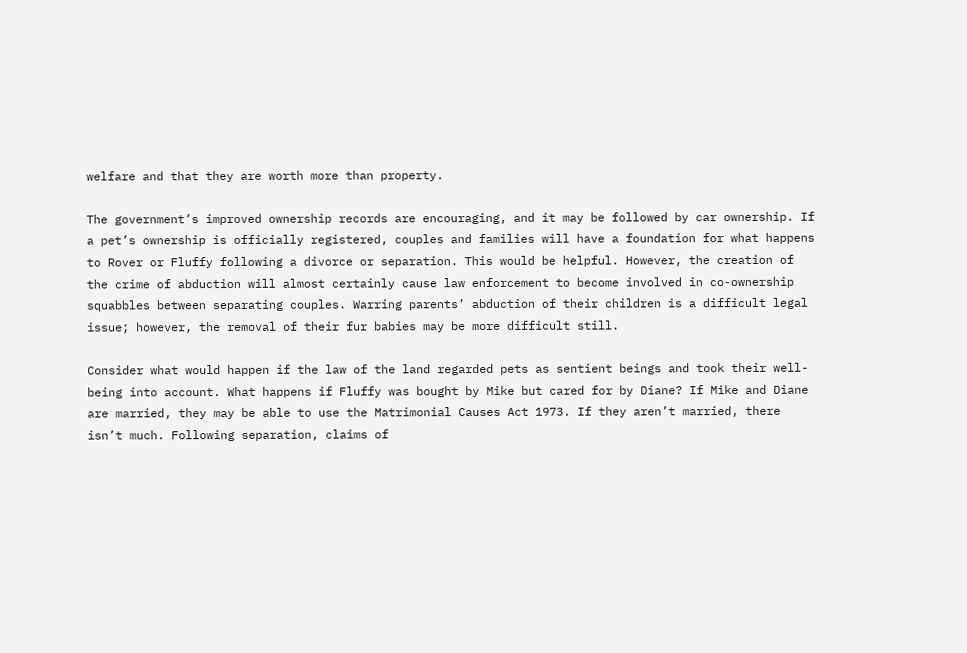welfare and that they are worth more than property.

The government’s improved ownership records are encouraging, and it may be followed by car ownership. If a pet’s ownership is officially registered, couples and families will have a foundation for what happens to Rover or Fluffy following a divorce or separation. This would be helpful. However, the creation of the crime of abduction will almost certainly cause law enforcement to become involved in co-ownership squabbles between separating couples. Warring parents’ abduction of their children is a difficult legal issue; however, the removal of their fur babies may be more difficult still.

Consider what would happen if the law of the land regarded pets as sentient beings and took their well-being into account. What happens if Fluffy was bought by Mike but cared for by Diane? If Mike and Diane are married, they may be able to use the Matrimonial Causes Act 1973. If they aren’t married, there isn’t much. Following separation, claims of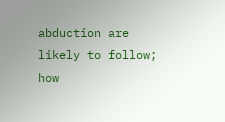abduction are likely to follow; how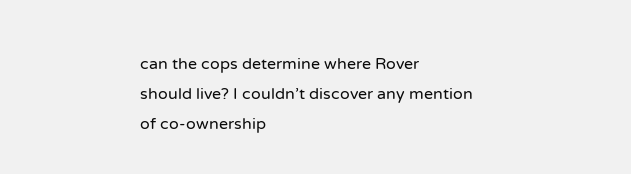can the cops determine where Rover should live? I couldn’t discover any mention of co-ownership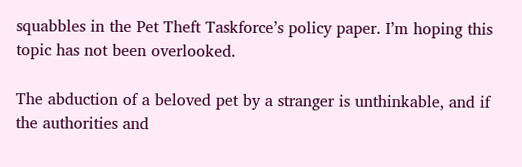squabbles in the Pet Theft Taskforce’s policy paper. I’m hoping this topic has not been overlooked.

The abduction of a beloved pet by a stranger is unthinkable, and if the authorities and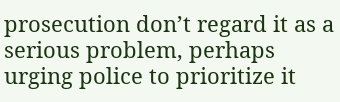prosecution don’t regard it as a serious problem, perhaps urging police to prioritize it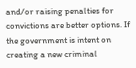and/or raising penalties for convictions are better options. If the government is intent on creating a new criminal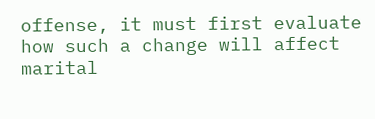offense, it must first evaluate how such a change will affect marital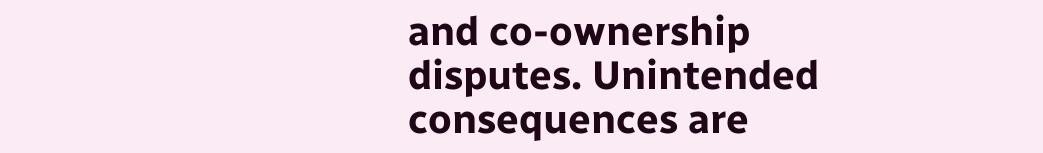and co-ownership disputes. Unintended consequences are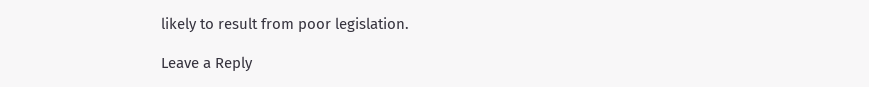likely to result from poor legislation.

Leave a Reply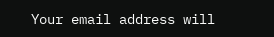Your email address will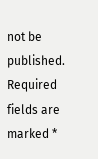not be published. Required fields are marked *